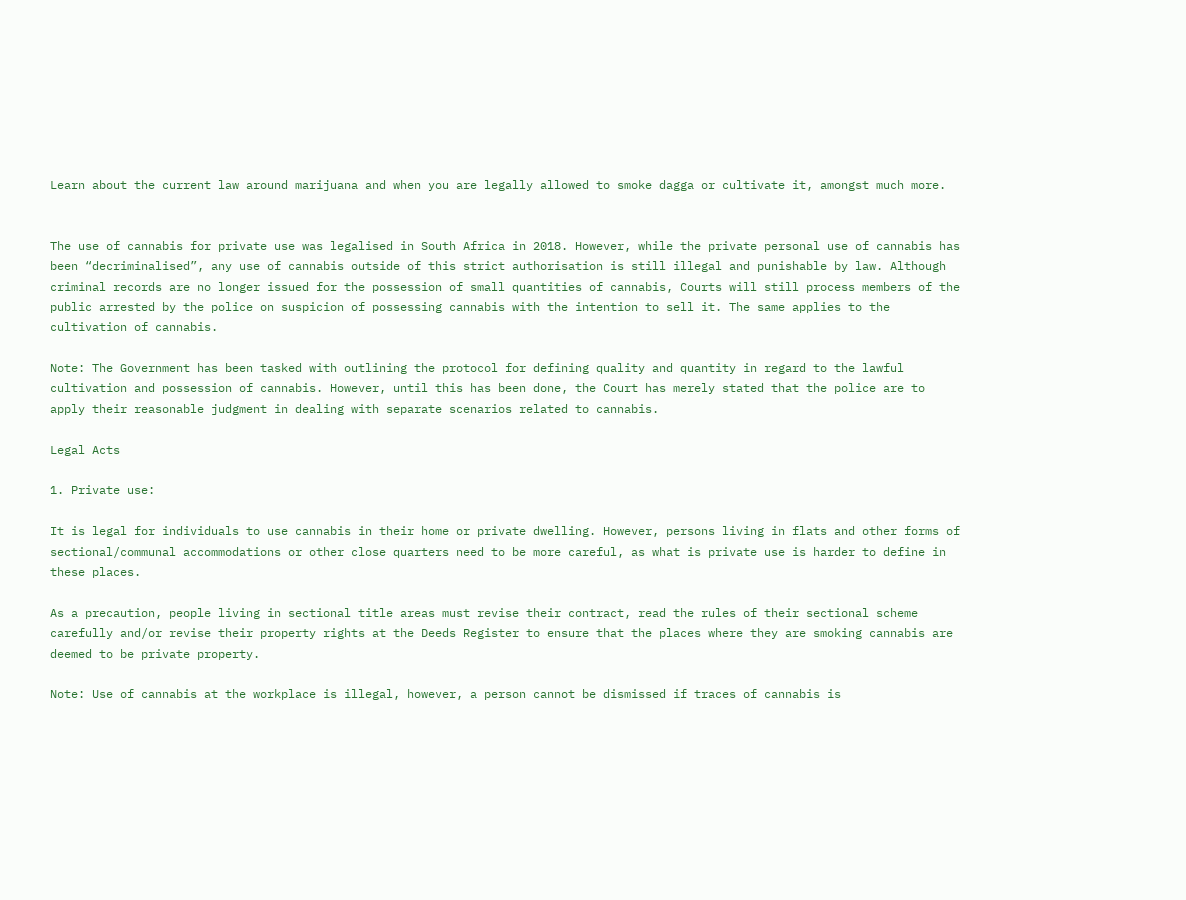Learn about the current law around marijuana and when you are legally allowed to smoke dagga or cultivate it, amongst much more.


The use of cannabis for private use was legalised in South Africa in 2018. However, while the private personal use of cannabis has been “decriminalised”, any use of cannabis outside of this strict authorisation is still illegal and punishable by law. Although criminal records are no longer issued for the possession of small quantities of cannabis, Courts will still process members of the public arrested by the police on suspicion of possessing cannabis with the intention to sell it. The same applies to the cultivation of cannabis.

Note: The Government has been tasked with outlining the protocol for defining quality and quantity in regard to the lawful cultivation and possession of cannabis. However, until this has been done, the Court has merely stated that the police are to apply their reasonable judgment in dealing with separate scenarios related to cannabis.

Legal Acts

1. Private use:

It is legal for individuals to use cannabis in their home or private dwelling. However, persons living in flats and other forms of sectional/communal accommodations or other close quarters need to be more careful, as what is private use is harder to define in these places.

As a precaution, people living in sectional title areas must revise their contract, read the rules of their sectional scheme carefully and/or revise their property rights at the Deeds Register to ensure that the places where they are smoking cannabis are deemed to be private property.

Note: Use of cannabis at the workplace is illegal, however, a person cannot be dismissed if traces of cannabis is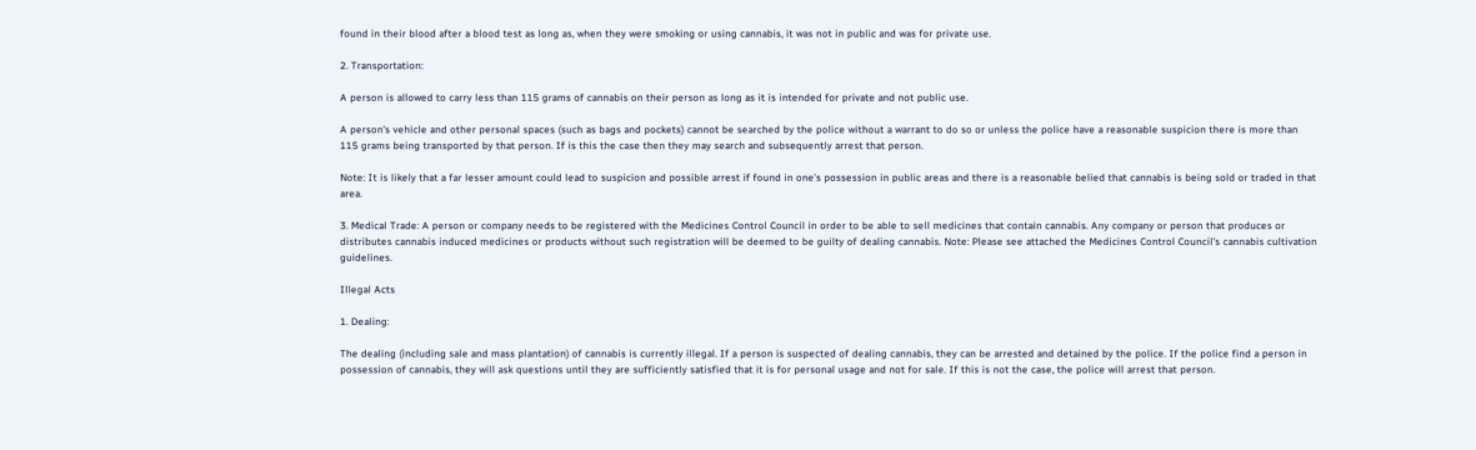found in their blood after a blood test as long as, when they were smoking or using cannabis, it was not in public and was for private use.

2. Transportation:

A person is allowed to carry less than 115 grams of cannabis on their person as long as it is intended for private and not public use.

A person’s vehicle and other personal spaces (such as bags and pockets) cannot be searched by the police without a warrant to do so or unless the police have a reasonable suspicion there is more than 115 grams being transported by that person. If is this the case then they may search and subsequently arrest that person.

Note: It is likely that a far lesser amount could lead to suspicion and possible arrest if found in one’s possession in public areas and there is a reasonable belied that cannabis is being sold or traded in that area.

3. Medical Trade: A person or company needs to be registered with the Medicines Control Council in order to be able to sell medicines that contain cannabis. Any company or person that produces or distributes cannabis induced medicines or products without such registration will be deemed to be guilty of dealing cannabis. Note: Please see attached the Medicines Control Council's cannabis cultivation guidelines.

Illegal Acts

1. Dealing:

The dealing (including sale and mass plantation) of cannabis is currently illegal. If a person is suspected of dealing cannabis, they can be arrested and detained by the police. If the police find a person in possession of cannabis, they will ask questions until they are sufficiently satisfied that it is for personal usage and not for sale. If this is not the case, the police will arrest that person.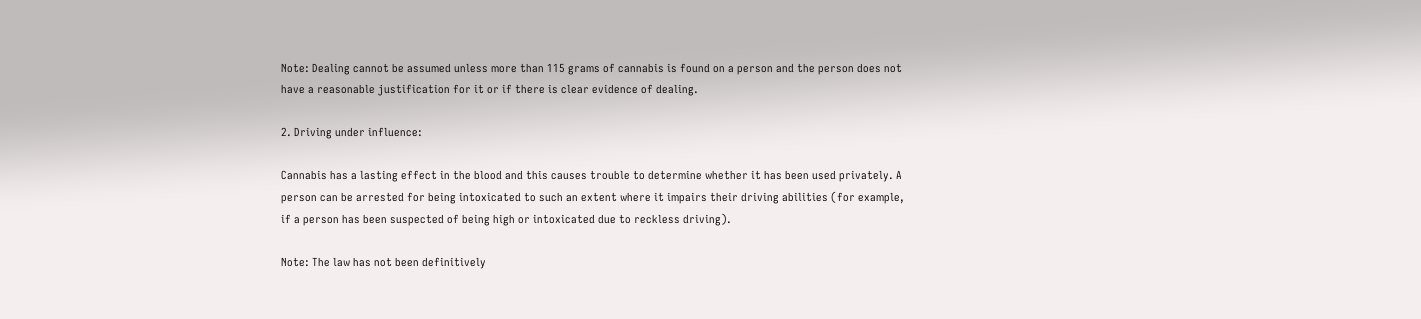Note: Dealing cannot be assumed unless more than 115 grams of cannabis is found on a person and the person does not have a reasonable justification for it or if there is clear evidence of dealing.

2. Driving under influence:

Cannabis has a lasting effect in the blood and this causes trouble to determine whether it has been used privately. A person can be arrested for being intoxicated to such an extent where it impairs their driving abilities (for example, if a person has been suspected of being high or intoxicated due to reckless driving).

Note: The law has not been definitively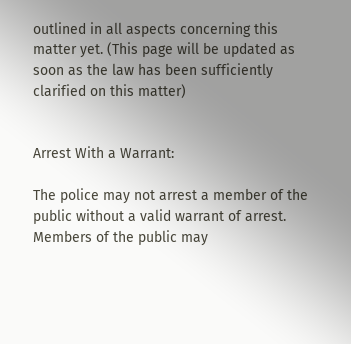outlined in all aspects concerning this matter yet. (This page will be updated as soon as the law has been sufficiently clarified on this matter)


Arrest With a Warrant:

The police may not arrest a member of the public without a valid warrant of arrest. Members of the public may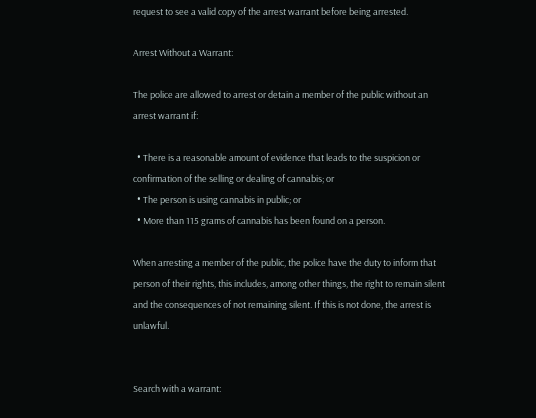request to see a valid copy of the arrest warrant before being arrested.

Arrest Without a Warrant:

The police are allowed to arrest or detain a member of the public without an arrest warrant if:

  • There is a reasonable amount of evidence that leads to the suspicion or confirmation of the selling or dealing of cannabis; or
  • The person is using cannabis in public; or
  • More than 115 grams of cannabis has been found on a person.

When arresting a member of the public, the police have the duty to inform that person of their rights, this includes, among other things, the right to remain silent and the consequences of not remaining silent. If this is not done, the arrest is unlawful.


Search with a warrant: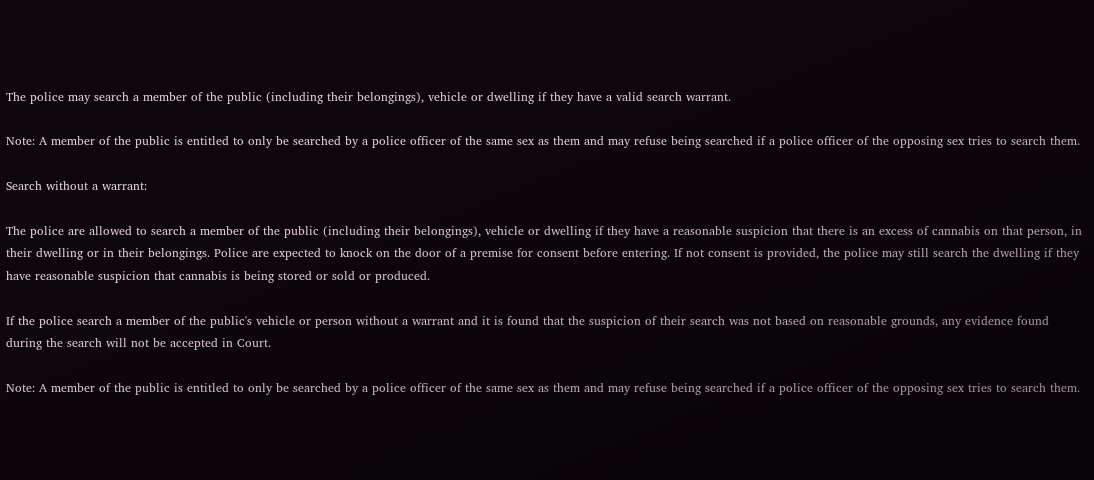The police may search a member of the public (including their belongings), vehicle or dwelling if they have a valid search warrant.

Note: A member of the public is entitled to only be searched by a police officer of the same sex as them and may refuse being searched if a police officer of the opposing sex tries to search them.

Search without a warrant:

The police are allowed to search a member of the public (including their belongings), vehicle or dwelling if they have a reasonable suspicion that there is an excess of cannabis on that person, in their dwelling or in their belongings. Police are expected to knock on the door of a premise for consent before entering. If not consent is provided, the police may still search the dwelling if they have reasonable suspicion that cannabis is being stored or sold or produced.

If the police search a member of the public's vehicle or person without a warrant and it is found that the suspicion of their search was not based on reasonable grounds, any evidence found during the search will not be accepted in Court.

Note: A member of the public is entitled to only be searched by a police officer of the same sex as them and may refuse being searched if a police officer of the opposing sex tries to search them.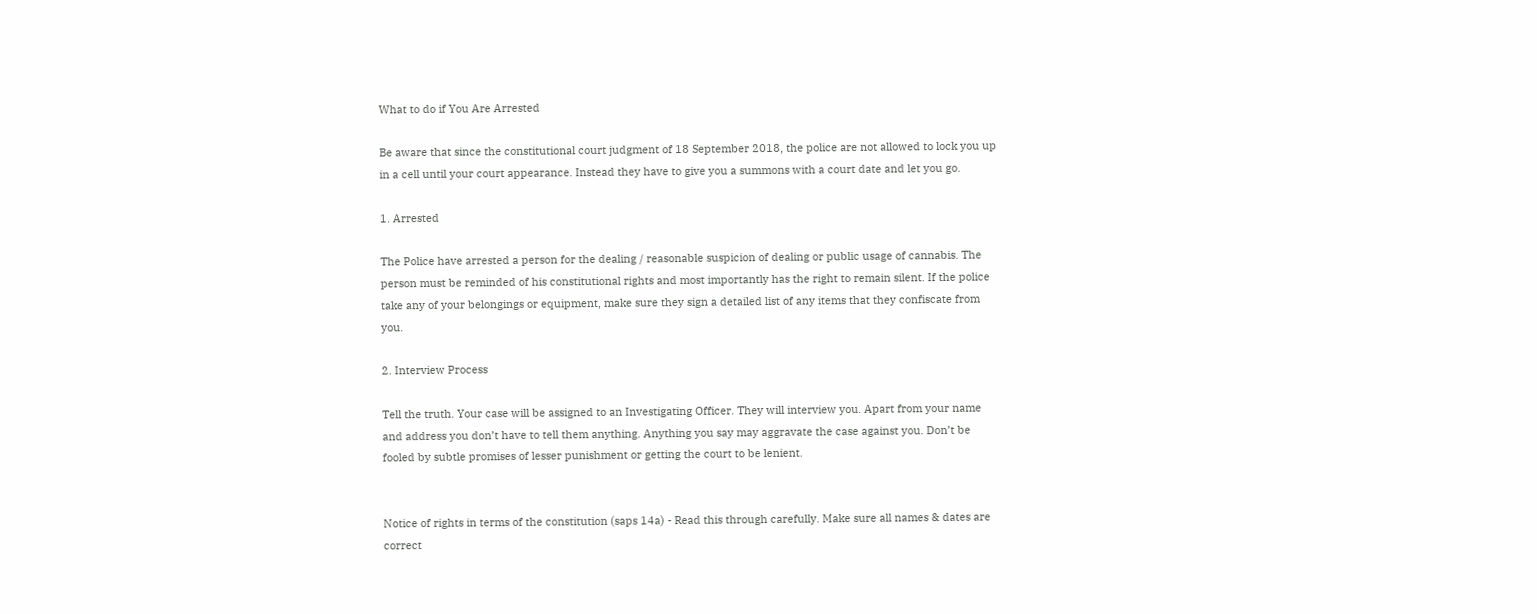What to do if You Are Arrested

Be aware that since the constitutional court judgment of 18 September 2018, the police are not allowed to lock you up in a cell until your court appearance. Instead they have to give you a summons with a court date and let you go.

1. Arrested

The Police have arrested a person for the dealing / reasonable suspicion of dealing or public usage of cannabis. The person must be reminded of his constitutional rights and most importantly has the right to remain silent. If the police take any of your belongings or equipment, make sure they sign a detailed list of any items that they confiscate from you.

2. Interview Process

Tell the truth. Your case will be assigned to an Investigating Officer. They will interview you. Apart from your name and address you don’t have to tell them anything. Anything you say may aggravate the case against you. Don’t be fooled by subtle promises of lesser punishment or getting the court to be lenient.


Notice of rights in terms of the constitution (saps 14a) - Read this through carefully. Make sure all names & dates are correct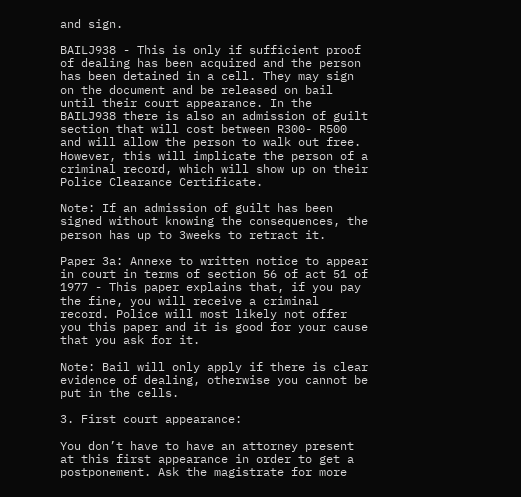and sign.

BAILJ938 - This is only if sufficient proof of dealing has been acquired and the person has been detained in a cell. They may sign on the document and be released on bail until their court appearance. In the BAILJ938 there is also an admission of guilt section that will cost between R300- R500 and will allow the person to walk out free. However, this will implicate the person of a criminal record, which will show up on their Police Clearance Certificate.

Note: If an admission of guilt has been signed without knowing the consequences, the person has up to 3weeks to retract it.

Paper 3a: Annexe to written notice to appear in court in terms of section 56 of act 51 of 1977 - This paper explains that, if you pay the fine, you will receive a criminal record. Police will most likely not offer you this paper and it is good for your cause that you ask for it.

Note: Bail will only apply if there is clear evidence of dealing, otherwise you cannot be put in the cells.

3. First court appearance:

You don’t have to have an attorney present at this first appearance in order to get a postponement. Ask the magistrate for more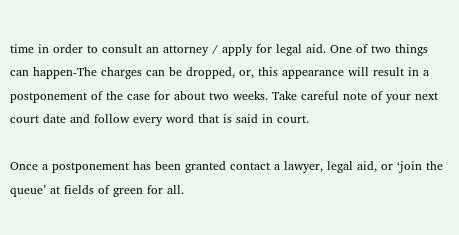time in order to consult an attorney / apply for legal aid. One of two things can happen-The charges can be dropped, or, this appearance will result in a postponement of the case for about two weeks. Take careful note of your next court date and follow every word that is said in court.

Once a postponement has been granted contact a lawyer, legal aid, or ‘join the queue’ at fields of green for all.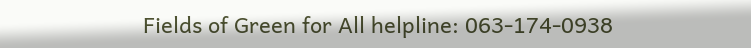Fields of Green for All helpline: 063-174-0938